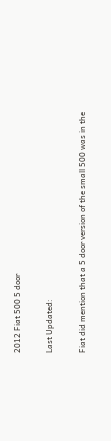2012 Fiat 500 5 door

Last Updated:

Fiat did mention that a 5 door version of the small 500 was in the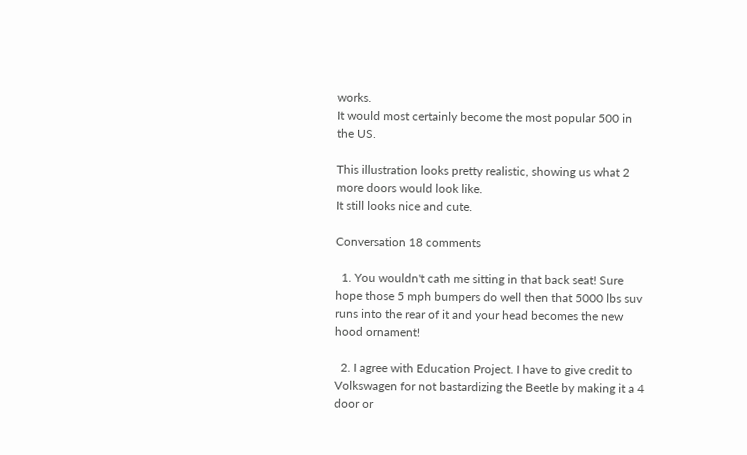works.
It would most certainly become the most popular 500 in the US.

This illustration looks pretty realistic, showing us what 2 more doors would look like.
It still looks nice and cute.

Conversation 18 comments

  1. You wouldn't cath me sitting in that back seat! Sure hope those 5 mph bumpers do well then that 5000 lbs suv runs into the rear of it and your head becomes the new hood ornament!

  2. I agree with Education Project. I have to give credit to Volkswagen for not bastardizing the Beetle by making it a 4 door or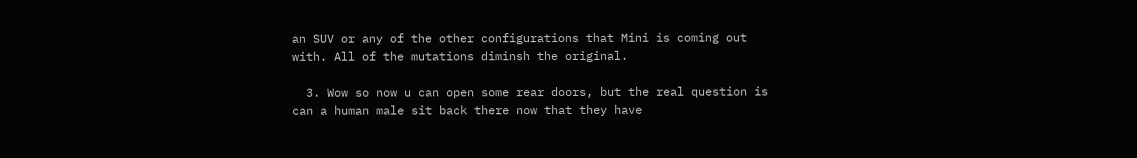an SUV or any of the other configurations that Mini is coming out with. All of the mutations diminsh the original.

  3. Wow so now u can open some rear doors, but the real question is can a human male sit back there now that they have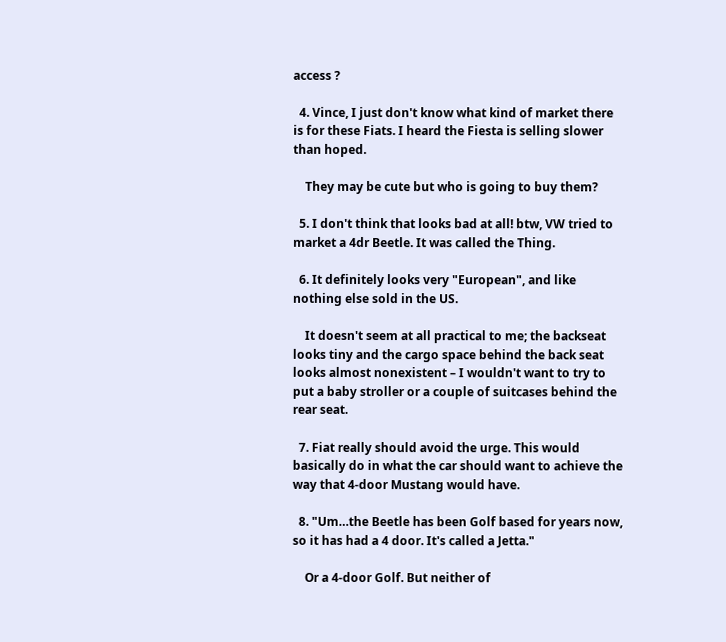access ?

  4. Vince, I just don't know what kind of market there is for these Fiats. I heard the Fiesta is selling slower than hoped.

    They may be cute but who is going to buy them?

  5. I don't think that looks bad at all! btw, VW tried to market a 4dr Beetle. It was called the Thing.

  6. It definitely looks very "European", and like nothing else sold in the US.

    It doesn't seem at all practical to me; the backseat looks tiny and the cargo space behind the back seat looks almost nonexistent – I wouldn't want to try to put a baby stroller or a couple of suitcases behind the rear seat.

  7. Fiat really should avoid the urge. This would basically do in what the car should want to achieve the way that 4-door Mustang would have.

  8. "Um…the Beetle has been Golf based for years now, so it has had a 4 door. It's called a Jetta."

    Or a 4-door Golf. But neither of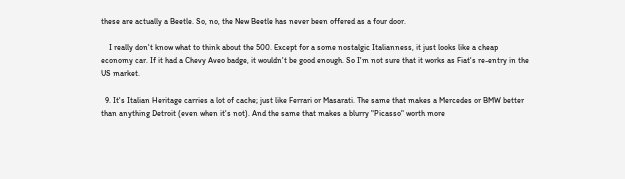these are actually a Beetle. So, no, the New Beetle has never been offered as a four door.

    I really don't know what to think about the 500. Except for a some nostalgic Italianness, it just looks like a cheap economy car. If it had a Chevy Aveo badge, it wouldn't be good enough. So I'm not sure that it works as Fiat's re-entry in the US market.

  9. It's Italian Heritage carries a lot of cache; just like Ferrari or Masarati. The same that makes a Mercedes or BMW better than anything Detroit (even when it's not). And the same that makes a blurry "Picasso" worth more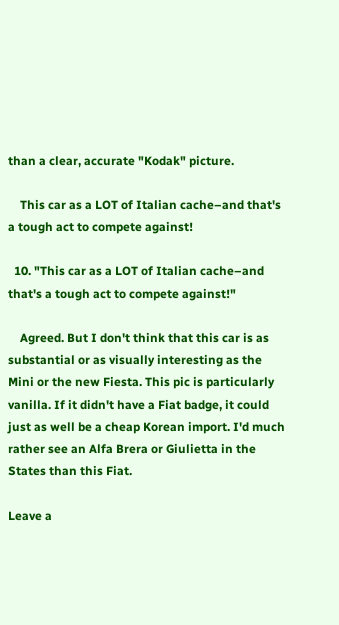than a clear, accurate "Kodak" picture.

    This car as a LOT of Italian cache–and that's a tough act to compete against!

  10. "This car as a LOT of Italian cache–and that's a tough act to compete against!"

    Agreed. But I don't think that this car is as substantial or as visually interesting as the Mini or the new Fiesta. This pic is particularly vanilla. If it didn't have a Fiat badge, it could just as well be a cheap Korean import. I'd much rather see an Alfa Brera or Giulietta in the States than this Fiat.

Leave a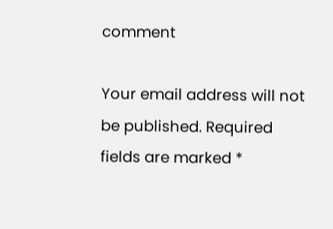comment

Your email address will not be published. Required fields are marked *